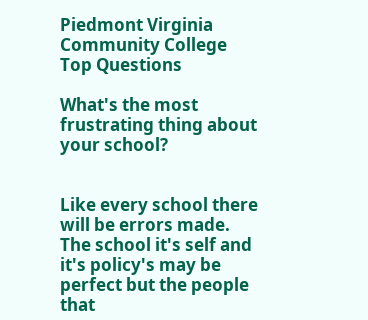Piedmont Virginia Community College Top Questions

What's the most frustrating thing about your school?


Like every school there will be errors made. The school it's self and it's policy's may be perfect but the people that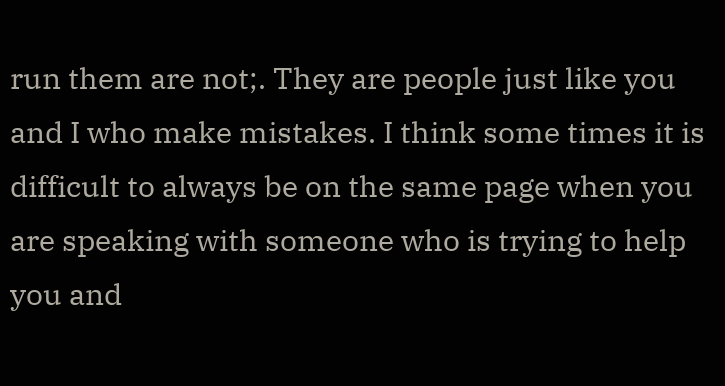run them are not;. They are people just like you and I who make mistakes. I think some times it is difficult to always be on the same page when you are speaking with someone who is trying to help you and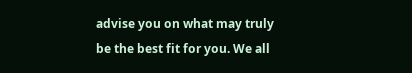advise you on what may truly be the best fit for you. We all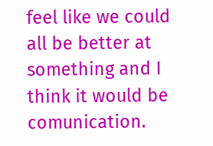feel like we could all be better at something and I think it would be comunication.